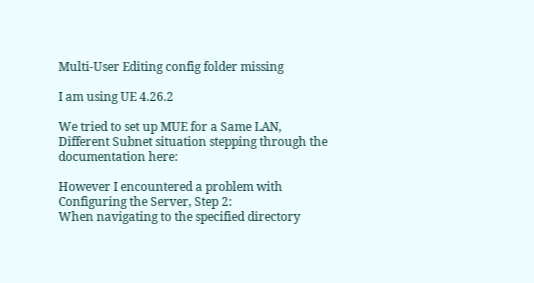Multi-User Editing config folder missing

I am using UE 4.26.2

We tried to set up MUE for a Same LAN, Different Subnet situation stepping through the documentation here:

However I encountered a problem with Configuring the Server, Step 2:
When navigating to the specified directory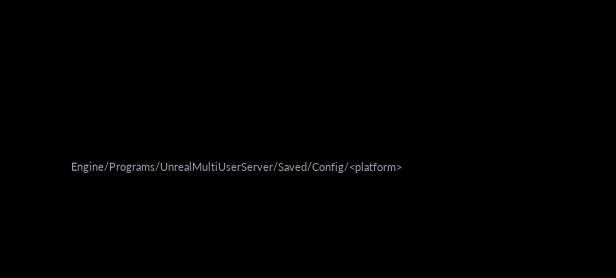Engine/Programs/UnrealMultiUserServer/Saved/Config/<platform>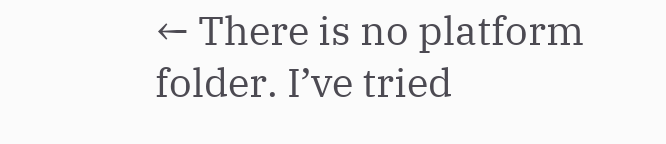← There is no platform folder. I’ve tried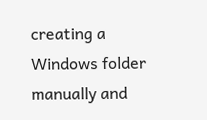creating a Windows folder manually and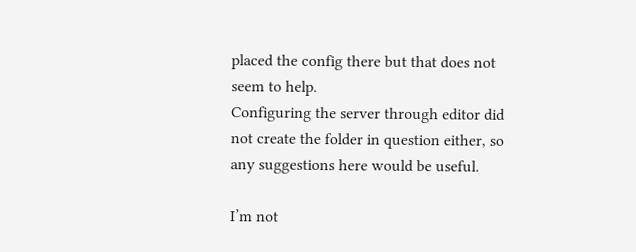placed the config there but that does not seem to help.
Configuring the server through editor did not create the folder in question either, so any suggestions here would be useful.

I’m not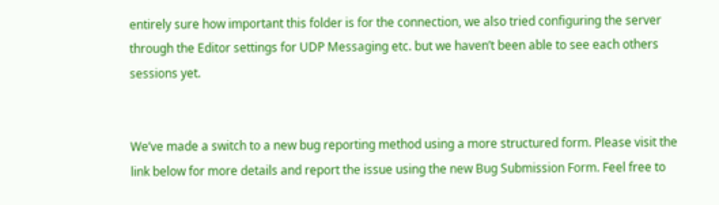entirely sure how important this folder is for the connection, we also tried configuring the server through the Editor settings for UDP Messaging etc. but we haven’t been able to see each others sessions yet.


We’ve made a switch to a new bug reporting method using a more structured form. Please visit the link below for more details and report the issue using the new Bug Submission Form. Feel free to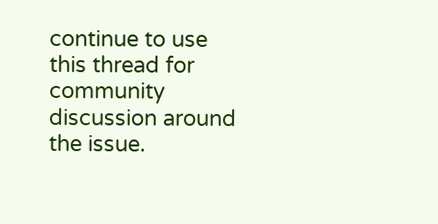continue to use this thread for community discussion around the issue.